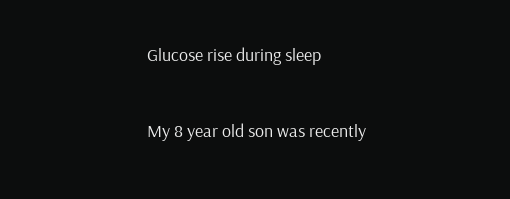Glucose rise during sleep


My 8 year old son was recently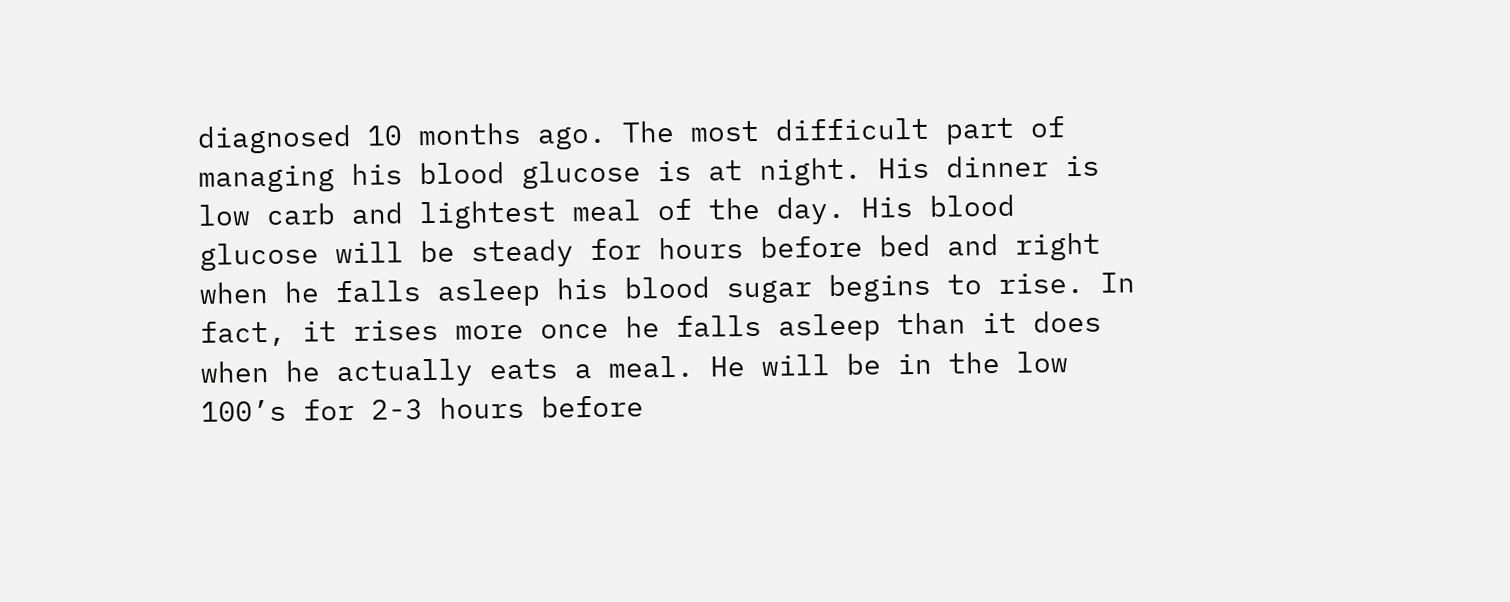diagnosed 10 months ago. The most difficult part of managing his blood glucose is at night. His dinner is low carb and lightest meal of the day. His blood glucose will be steady for hours before bed and right when he falls asleep his blood sugar begins to rise. In fact, it rises more once he falls asleep than it does when he actually eats a meal. He will be in the low 100’s for 2-3 hours before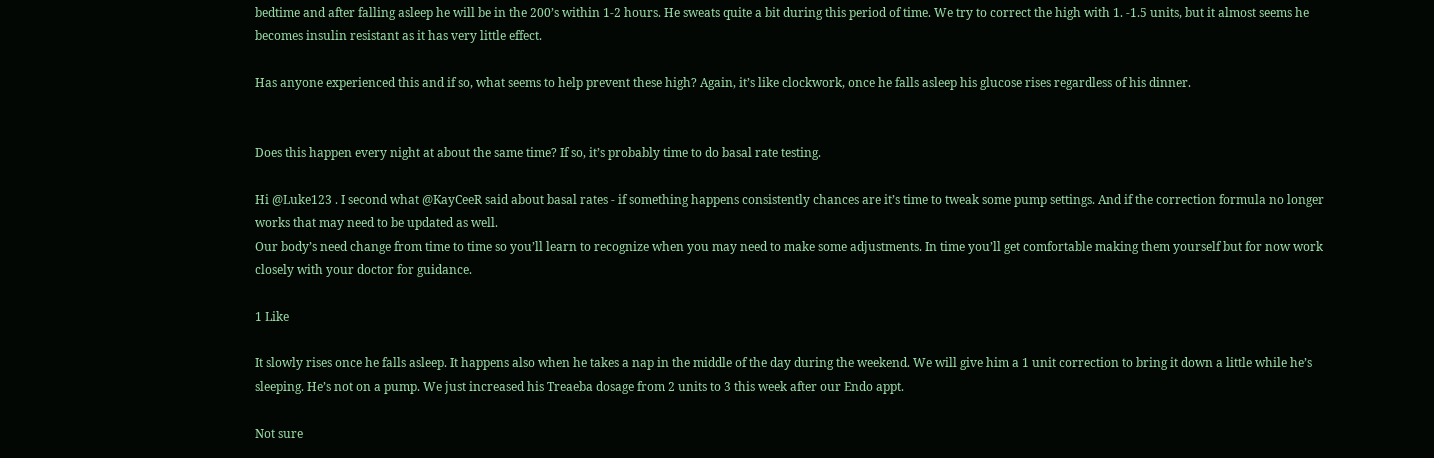bedtime and after falling asleep he will be in the 200’s within 1-2 hours. He sweats quite a bit during this period of time. We try to correct the high with 1. -1.5 units, but it almost seems he becomes insulin resistant as it has very little effect.

Has anyone experienced this and if so, what seems to help prevent these high? Again, it’s like clockwork, once he falls asleep his glucose rises regardless of his dinner.


Does this happen every night at about the same time? If so, it’s probably time to do basal rate testing.

Hi @Luke123 . I second what @KayCeeR said about basal rates - if something happens consistently chances are it’s time to tweak some pump settings. And if the correction formula no longer works that may need to be updated as well.
Our body’s need change from time to time so you’ll learn to recognize when you may need to make some adjustments. In time you’ll get comfortable making them yourself but for now work closely with your doctor for guidance.

1 Like

It slowly rises once he falls asleep. It happens also when he takes a nap in the middle of the day during the weekend. We will give him a 1 unit correction to bring it down a little while he’s sleeping. He’s not on a pump. We just increased his Treaeba dosage from 2 units to 3 this week after our Endo appt.

Not sure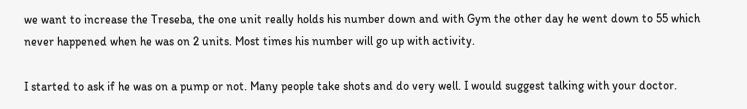we want to increase the Treseba, the one unit really holds his number down and with Gym the other day he went down to 55 which never happened when he was on 2 units. Most times his number will go up with activity.

I started to ask if he was on a pump or not. Many people take shots and do very well. I would suggest talking with your doctor.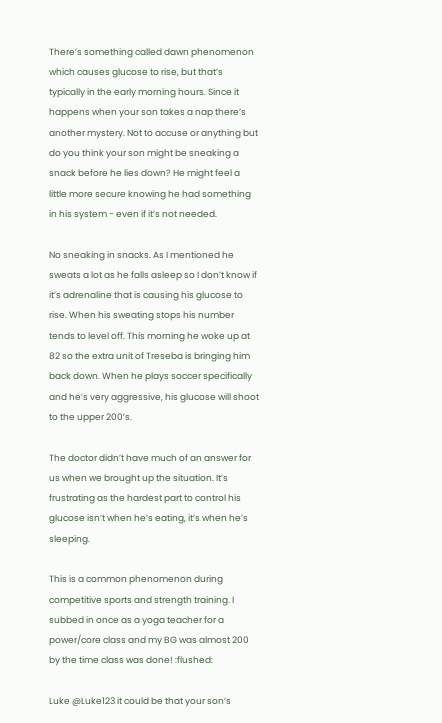There’s something called dawn phenomenon which causes glucose to rise, but that’s typically in the early morning hours. Since it happens when your son takes a nap there’s another mystery. Not to accuse or anything but do you think your son might be sneaking a snack before he lies down? He might feel a little more secure knowing he had something in his system - even if it’s not needed.

No sneaking in snacks. As I mentioned he sweats a lot as he falls asleep so I don’t know if it’s adrenaline that is causing his glucose to rise. When his sweating stops his number tends to level off. This morning he woke up at 82 so the extra unit of Treseba is bringing him back down. When he plays soccer specifically and he’s very aggressive, his glucose will shoot to the upper 200’s.

The doctor didn’t have much of an answer for us when we brought up the situation. It’s frustrating as the hardest part to control his glucose isn’t when he’s eating, it’s when he’s sleeping.

This is a common phenomenon during competitive sports and strength training. I subbed in once as a yoga teacher for a power/core class and my BG was almost 200 by the time class was done! :flushed:

Luke @Luke123 it could be that your son’s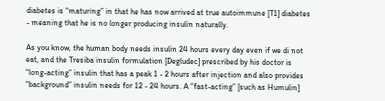diabetes is “maturing” in that he has now arrived at true autoimmune [T1] diabetes - meaning that he is no longer producing insulin naturally.

As you know, the human body needs insulin 24 hours every day even if we di not eat, and the Tresiba insulin formulation [Degludec] prescribed by his doctor is “long-acting” insulin that has a peak 1 - 2 hours after injection and also provides “background” insulin needs for 12 - 24 hours. A “fast-acting” [such as Humulin]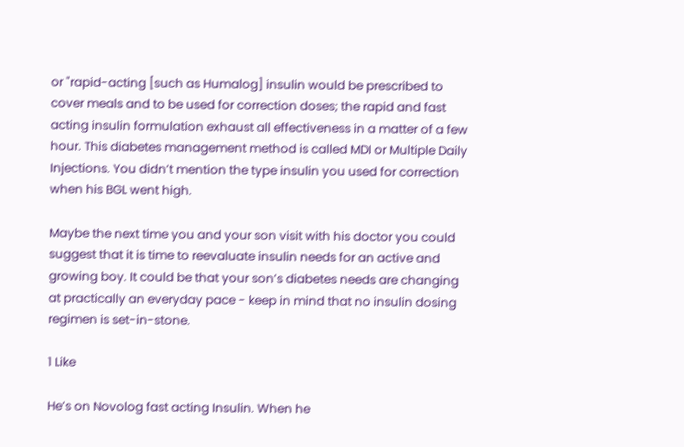or "rapid-acting [such as Humalog] insulin would be prescribed to cover meals and to be used for correction doses; the rapid and fast acting insulin formulation exhaust all effectiveness in a matter of a few hour. This diabetes management method is called MDI or Multiple Daily Injections. You didn’t mention the type insulin you used for correction when his BGL went high.

Maybe the next time you and your son visit with his doctor you could suggest that it is time to reevaluate insulin needs for an active and growing boy. It could be that your son’s diabetes needs are changing at practically an everyday pace - keep in mind that no insulin dosing regimen is set-in-stone.

1 Like

He’s on Novolog fast acting Insulin. When he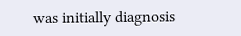was initially diagnosis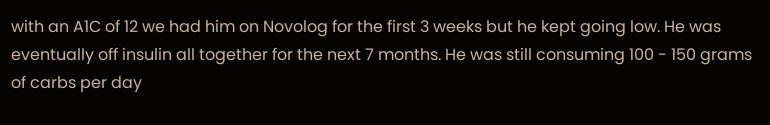with an A1C of 12 we had him on Novolog for the first 3 weeks but he kept going low. He was eventually off insulin all together for the next 7 months. He was still consuming 100 - 150 grams of carbs per day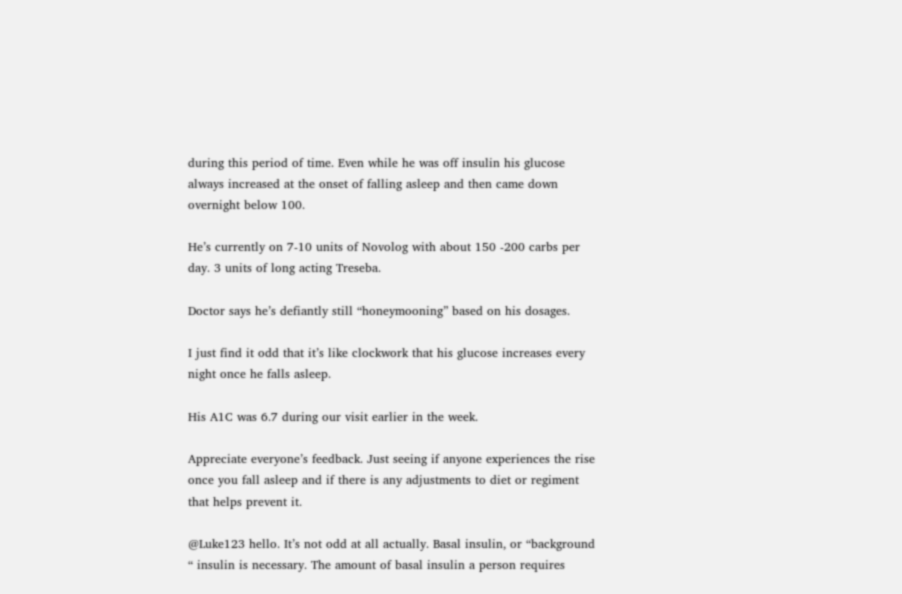during this period of time. Even while he was off insulin his glucose always increased at the onset of falling asleep and then came down overnight below 100.

He’s currently on 7-10 units of Novolog with about 150 -200 carbs per day. 3 units of long acting Treseba.

Doctor says he’s defiantly still “honeymooning” based on his dosages.

I just find it odd that it’s like clockwork that his glucose increases every night once he falls asleep.

His A1C was 6.7 during our visit earlier in the week.

Appreciate everyone’s feedback. Just seeing if anyone experiences the rise once you fall asleep and if there is any adjustments to diet or regiment that helps prevent it.

@Luke123 hello. It’s not odd at all actually. Basal insulin, or “background “ insulin is necessary. The amount of basal insulin a person requires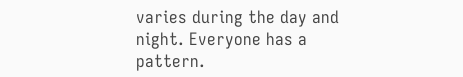varies during the day and night. Everyone has a pattern.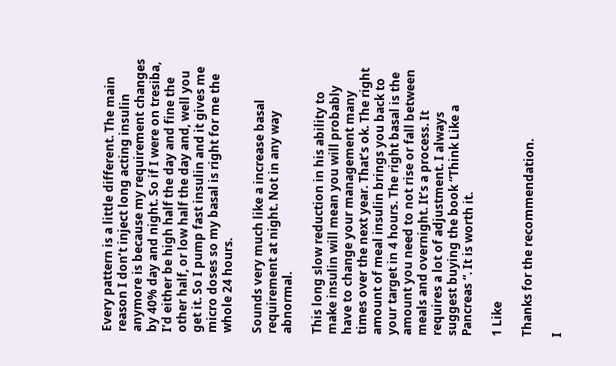Every pattern is a little different. The main reason I don’t inject long acting insulin anymore is because my requirement changes by 40% day and night. So if I were on tresiba, I’d either be high half the day and fine the other half, or low half the day and, well you get it. So I pump fast insulin and it gives me micro doses so my basal is right for me the whole 24 hours.

Sounds very much like a increase basal requirement at night. Not in any way abnormal.

This long slow reduction in his ability to make insulin will mean you will probably have to change your management many times over the next year. That’s ok. The right amount of meal insulin brings you back to your target in 4 hours. The right basal is the amount you need to not rise or fall between meals and overnight. It’s a process. It requires a lot of adjustment. I always suggest buying the book “Think Like a Pancreas “. It is worth it.

1 Like

Thanks for the recommendation.

I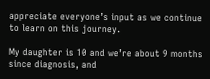appreciate everyone’s input as we continue to learn on this journey.

My daughter is 10 and we’re about 9 months since diagnosis, and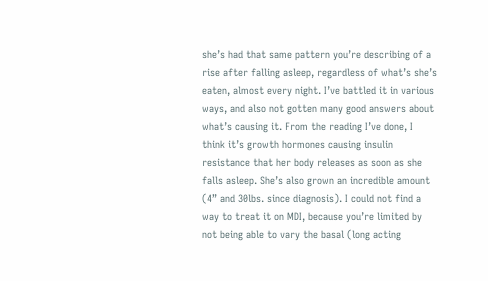she’s had that same pattern you’re describing of a rise after falling asleep, regardless of what’s she’s eaten, almost every night. I’ve battled it in various ways, and also not gotten many good answers about what’s causing it. From the reading I’ve done, I think it’s growth hormones causing insulin resistance that her body releases as soon as she falls asleep. She’s also grown an incredible amount (4” and 30lbs. since diagnosis). I could not find a way to treat it on MDI, because you’re limited by not being able to vary the basal (long acting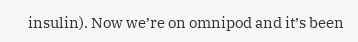insulin). Now we’re on omnipod and it’s been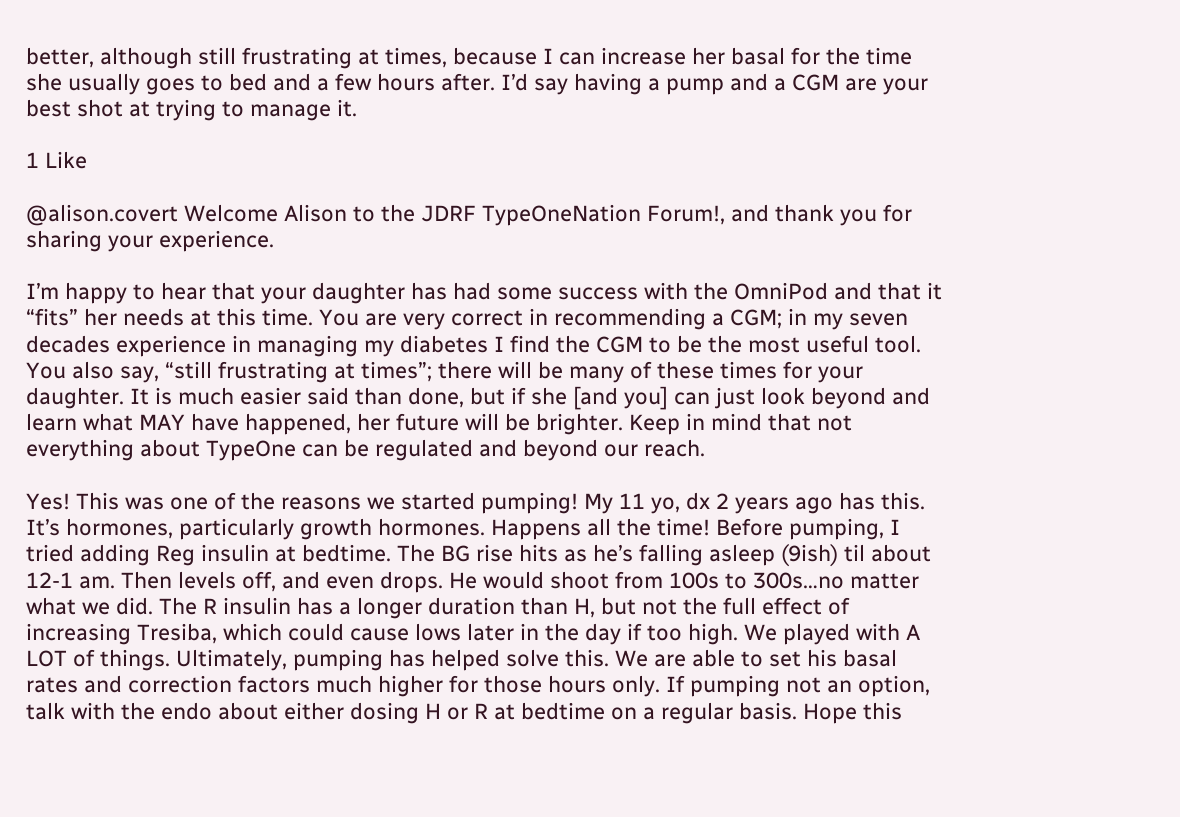better, although still frustrating at times, because I can increase her basal for the time she usually goes to bed and a few hours after. I’d say having a pump and a CGM are your best shot at trying to manage it.

1 Like

@alison.covert Welcome Alison to the JDRF TypeOneNation Forum!, and thank you for sharing your experience.

I’m happy to hear that your daughter has had some success with the OmniPod and that it “fits” her needs at this time. You are very correct in recommending a CGM; in my seven decades experience in managing my diabetes I find the CGM to be the most useful tool. You also say, “still frustrating at times”; there will be many of these times for your daughter. It is much easier said than done, but if she [and you] can just look beyond and learn what MAY have happened, her future will be brighter. Keep in mind that not everything about TypeOne can be regulated and beyond our reach.

Yes! This was one of the reasons we started pumping! My 11 yo, dx 2 years ago has this. It’s hormones, particularly growth hormones. Happens all the time! Before pumping, I tried adding Reg insulin at bedtime. The BG rise hits as he’s falling asleep (9ish) til about 12-1 am. Then levels off, and even drops. He would shoot from 100s to 300s…no matter what we did. The R insulin has a longer duration than H, but not the full effect of increasing Tresiba, which could cause lows later in the day if too high. We played with A LOT of things. Ultimately, pumping has helped solve this. We are able to set his basal rates and correction factors much higher for those hours only. If pumping not an option, talk with the endo about either dosing H or R at bedtime on a regular basis. Hope this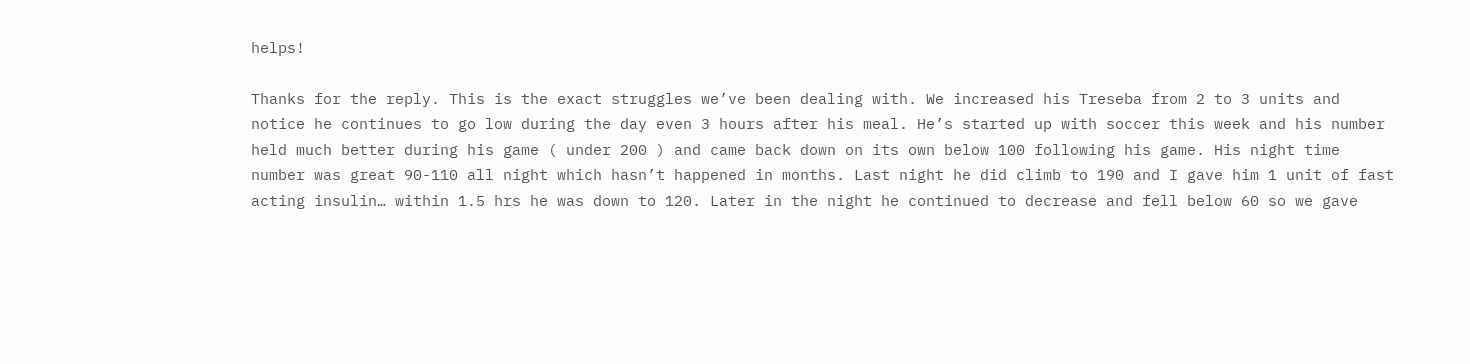helps!

Thanks for the reply. This is the exact struggles we’ve been dealing with. We increased his Treseba from 2 to 3 units and notice he continues to go low during the day even 3 hours after his meal. He’s started up with soccer this week and his number held much better during his game ( under 200 ) and came back down on its own below 100 following his game. His night time number was great 90-110 all night which hasn’t happened in months. Last night he did climb to 190 and I gave him 1 unit of fast acting insulin… within 1.5 hrs he was down to 120. Later in the night he continued to decrease and fell below 60 so we gave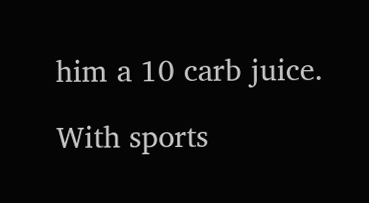him a 10 carb juice.

With sports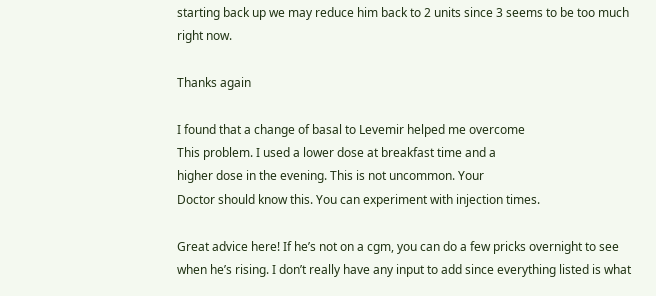starting back up we may reduce him back to 2 units since 3 seems to be too much right now.

Thanks again

I found that a change of basal to Levemir helped me overcome
This problem. I used a lower dose at breakfast time and a
higher dose in the evening. This is not uncommon. Your
Doctor should know this. You can experiment with injection times.

Great advice here! If he’s not on a cgm, you can do a few pricks overnight to see when he’s rising. I don’t really have any input to add since everything listed is what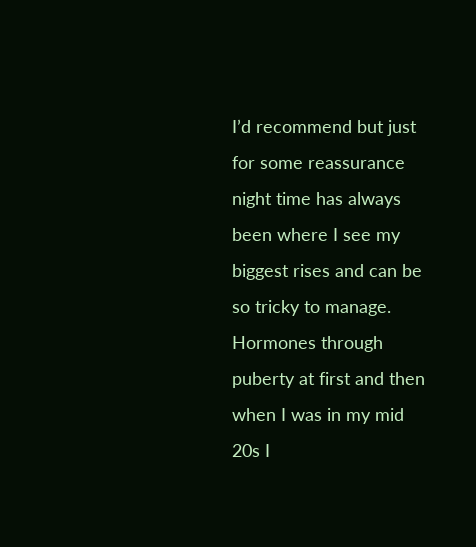I’d recommend but just for some reassurance night time has always been where I see my biggest rises and can be so tricky to manage. Hormones through puberty at first and then when I was in my mid 20s I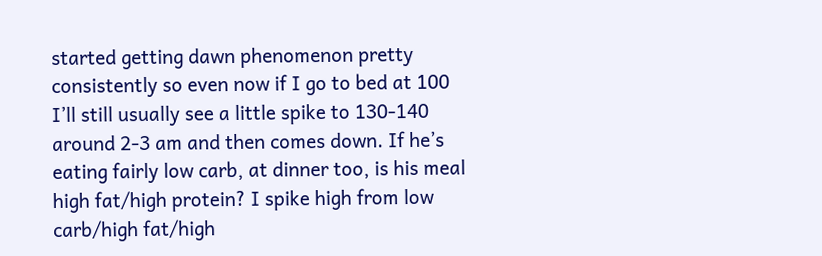started getting dawn phenomenon pretty consistently so even now if I go to bed at 100 I’ll still usually see a little spike to 130-140 around 2-3 am and then comes down. If he’s eating fairly low carb, at dinner too, is his meal high fat/high protein? I spike high from low carb/high fat/high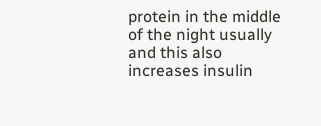protein in the middle of the night usually and this also increases insulin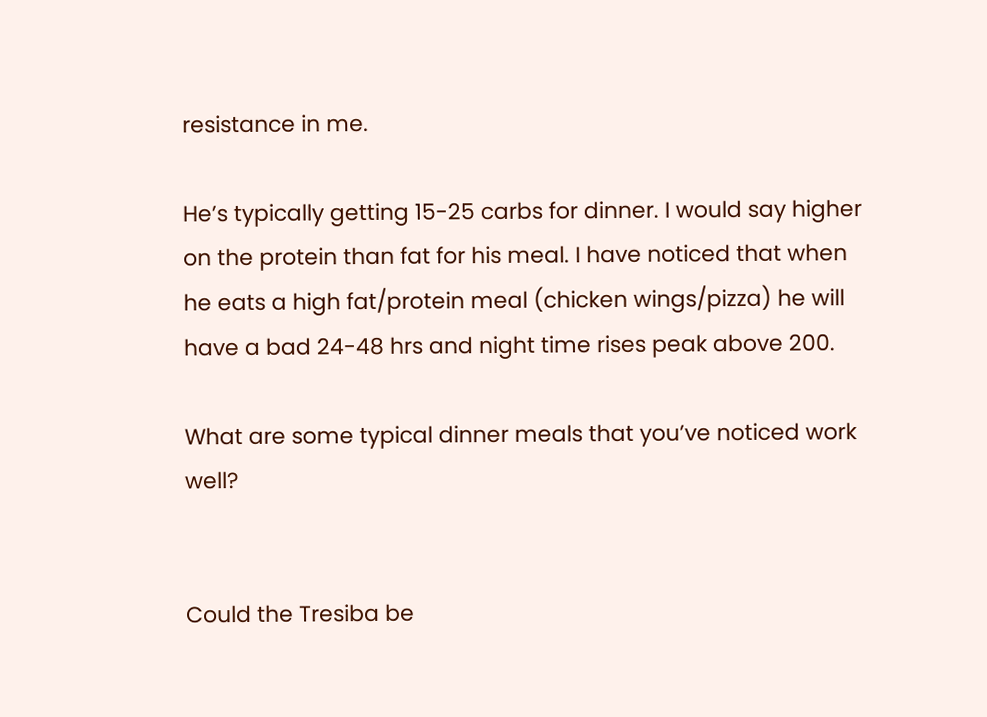resistance in me.

He’s typically getting 15-25 carbs for dinner. I would say higher on the protein than fat for his meal. I have noticed that when he eats a high fat/protein meal (chicken wings/pizza) he will have a bad 24-48 hrs and night time rises peak above 200.

What are some typical dinner meals that you’ve noticed work well?


Could the Tresiba be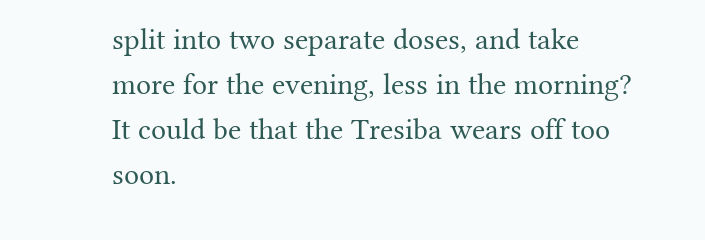split into two separate doses, and take more for the evening, less in the morning? It could be that the Tresiba wears off too soon.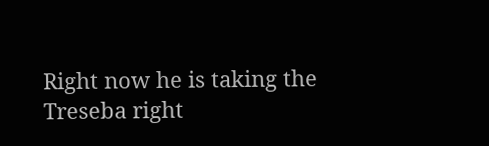Right now he is taking the Treseba right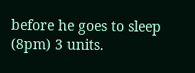before he goes to sleep (8pm) 3 units.